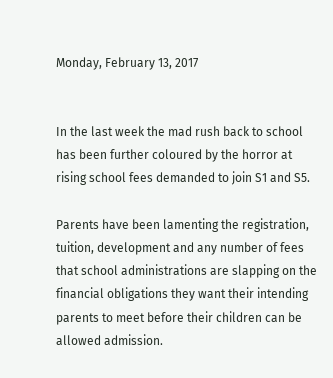Monday, February 13, 2017


In the last week the mad rush back to school has been further coloured by the horror at rising school fees demanded to join S1 and S5.

Parents have been lamenting the registration, tuition, development and any number of fees that school administrations are slapping on the financial obligations they want their intending parents to meet before their children can be allowed admission.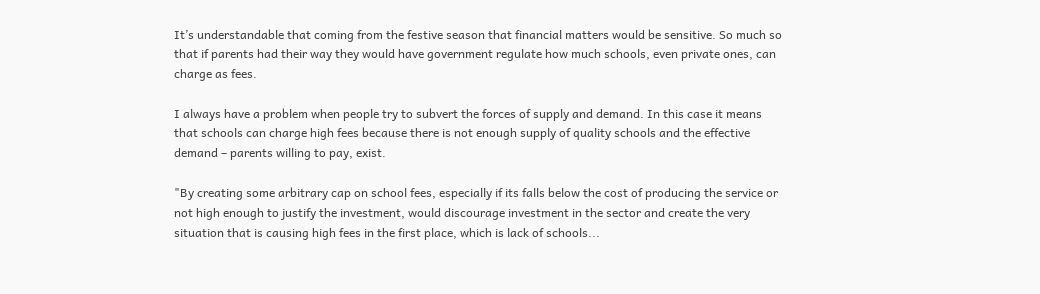It’s understandable that coming from the festive season that financial matters would be sensitive. So much so that if parents had their way they would have government regulate how much schools, even private ones, can charge as fees.

I always have a problem when people try to subvert the forces of supply and demand. In this case it means that schools can charge high fees because there is not enough supply of quality schools and the effective demand – parents willing to pay, exist.

"By creating some arbitrary cap on school fees, especially if its falls below the cost of producing the service or not high enough to justify the investment, would discourage investment in the sector and create the very situation that is causing high fees in the first place, which is lack of schools...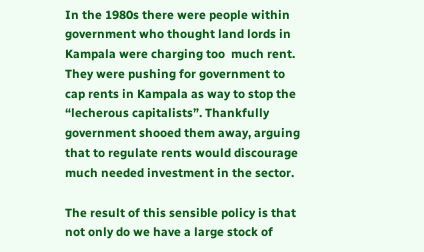In the 1980s there were people within government who thought land lords in Kampala were charging too  much rent.  They were pushing for government to cap rents in Kampala as way to stop the “lecherous capitalists”. Thankfully government shooed them away, arguing that to regulate rents would discourage much needed investment in the sector.

The result of this sensible policy is that not only do we have a large stock of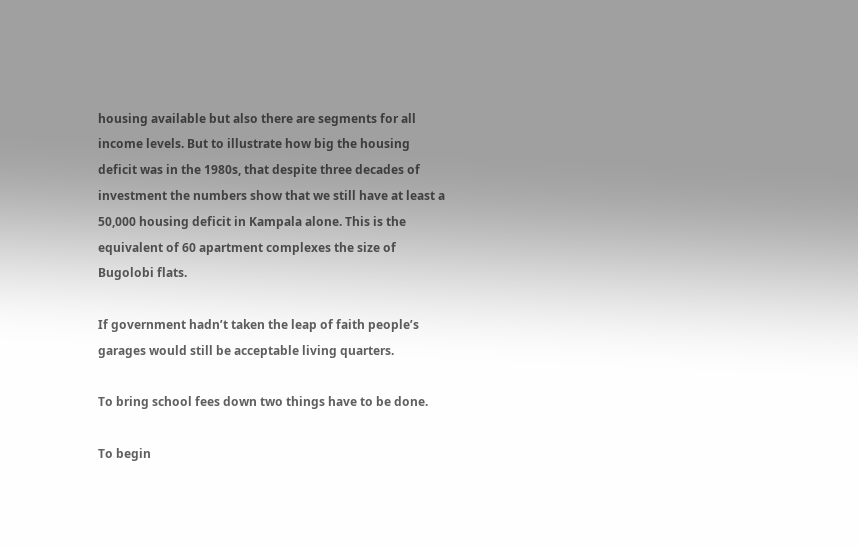housing available but also there are segments for all income levels. But to illustrate how big the housing deficit was in the 1980s, that despite three decades of investment the numbers show that we still have at least a 50,000 housing deficit in Kampala alone. This is the equivalent of 60 apartment complexes the size of Bugolobi flats.

If government hadn’t taken the leap of faith people’s garages would still be acceptable living quarters.

To bring school fees down two things have to be done.

To begin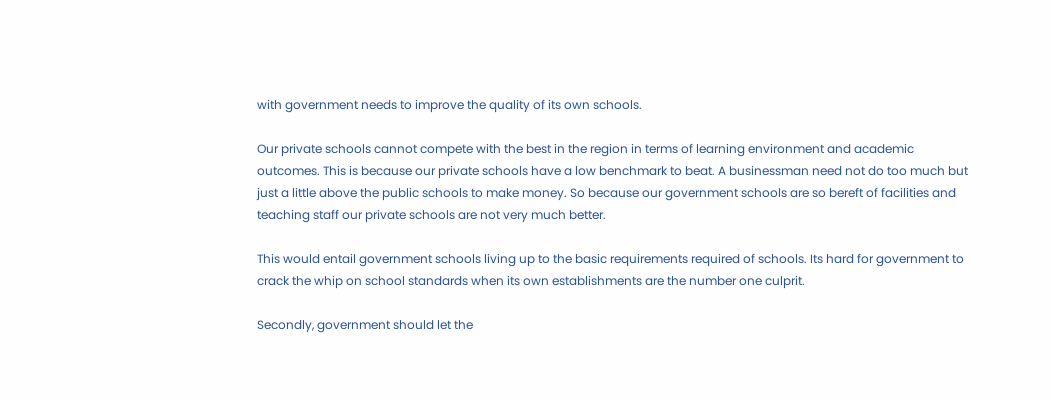with government needs to improve the quality of its own schools.

Our private schools cannot compete with the best in the region in terms of learning environment and academic outcomes. This is because our private schools have a low benchmark to beat. A businessman need not do too much but just a little above the public schools to make money. So because our government schools are so bereft of facilities and teaching staff our private schools are not very much better.

This would entail government schools living up to the basic requirements required of schools. Its hard for government to crack the whip on school standards when its own establishments are the number one culprit.

Secondly, government should let the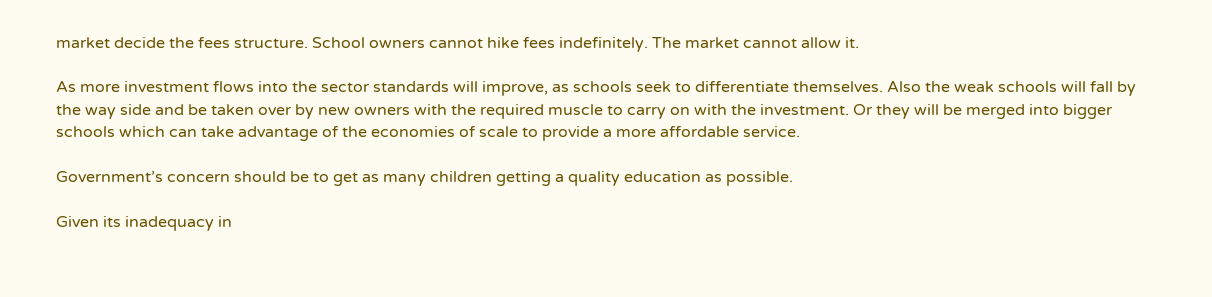market decide the fees structure. School owners cannot hike fees indefinitely. The market cannot allow it.

As more investment flows into the sector standards will improve, as schools seek to differentiate themselves. Also the weak schools will fall by the way side and be taken over by new owners with the required muscle to carry on with the investment. Or they will be merged into bigger schools which can take advantage of the economies of scale to provide a more affordable service.

Government’s concern should be to get as many children getting a quality education as possible.

Given its inadequacy in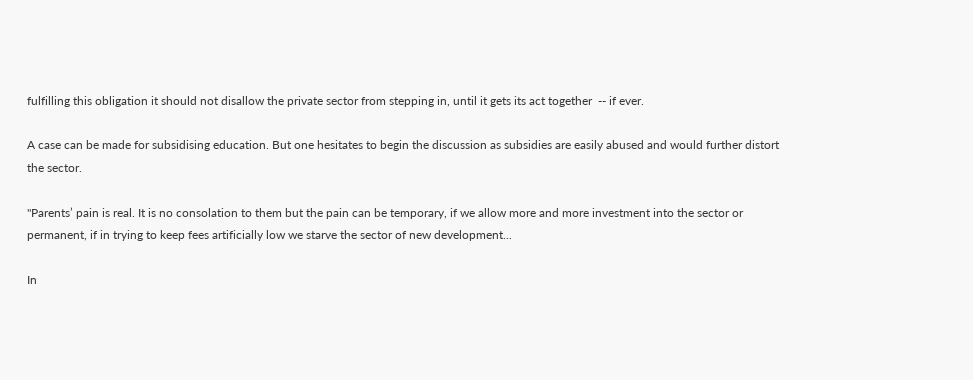fulfilling this obligation it should not disallow the private sector from stepping in, until it gets its act together  -- if ever.

A case can be made for subsidising education. But one hesitates to begin the discussion as subsidies are easily abused and would further distort the sector.

"Parents’ pain is real. It is no consolation to them but the pain can be temporary, if we allow more and more investment into the sector or permanent, if in trying to keep fees artificially low we starve the sector of new development...

In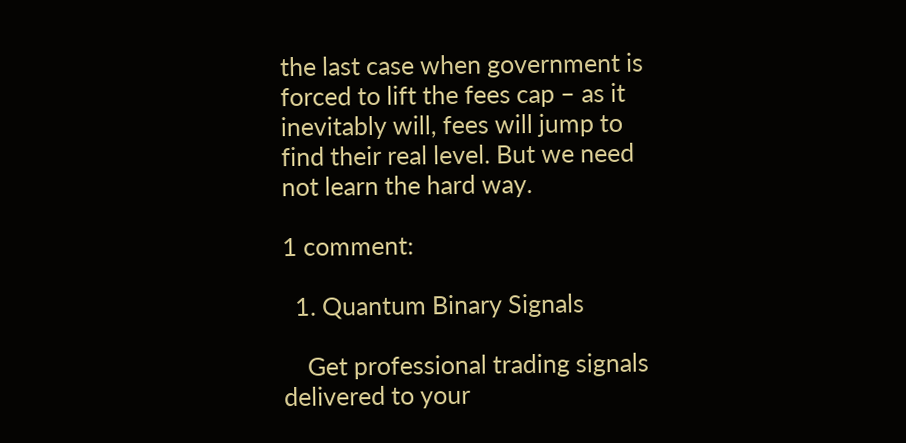the last case when government is forced to lift the fees cap – as it inevitably will, fees will jump to find their real level. But we need not learn the hard way.

1 comment:

  1. Quantum Binary Signals

    Get professional trading signals delivered to your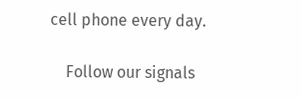cell phone every day.

    Follow our signals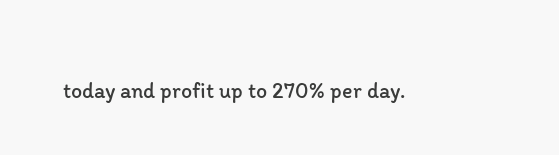today and profit up to 270% per day.